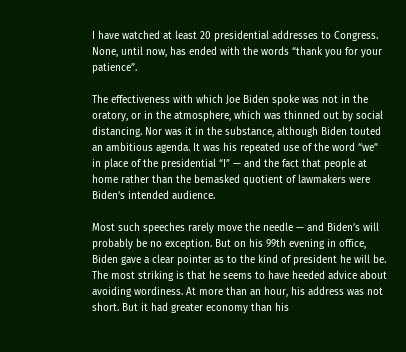I have watched at least 20 presidential addresses to Congress. None, until now, has ended with the words “thank you for your patience”.

The effectiveness with which Joe Biden spoke was not in the oratory, or in the atmosphere, which was thinned out by social distancing. Nor was it in the substance, although Biden touted an ambitious agenda. It was his repeated use of the word “we” in place of the presidential “I” — and the fact that people at home rather than the bemasked quotient of lawmakers were Biden’s intended audience.

Most such speeches rarely move the needle — and Biden’s will probably be no exception. But on his 99th evening in office, Biden gave a clear pointer as to the kind of president he will be. The most striking is that he seems to have heeded advice about avoiding wordiness. At more than an hour, his address was not short. But it had greater economy than his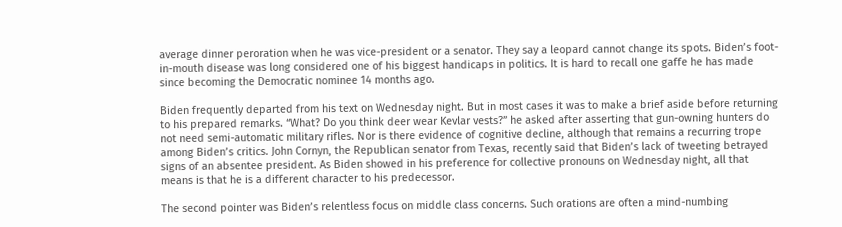average dinner peroration when he was vice-president or a senator. They say a leopard cannot change its spots. Biden’s foot-in-mouth disease was long considered one of his biggest handicaps in politics. It is hard to recall one gaffe he has made since becoming the Democratic nominee 14 months ago.

Biden frequently departed from his text on Wednesday night. But in most cases it was to make a brief aside before returning to his prepared remarks. “What? Do you think deer wear Kevlar vests?” he asked after asserting that gun-owning hunters do not need semi-automatic military rifles. Nor is there evidence of cognitive decline, although that remains a recurring trope among Biden’s critics. John Cornyn, the Republican senator from Texas, recently said that Biden’s lack of tweeting betrayed signs of an absentee president. As Biden showed in his preference for collective pronouns on Wednesday night, all that means is that he is a different character to his predecessor.

The second pointer was Biden’s relentless focus on middle class concerns. Such orations are often a mind-numbing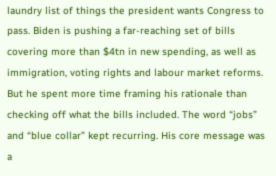laundry list of things the president wants Congress to pass. Biden is pushing a far-reaching set of bills covering more than $4tn in new spending, as well as immigration, voting rights and labour market reforms. But he spent more time framing his rationale than checking off what the bills included. The word “jobs” and “blue collar” kept recurring. His core message was a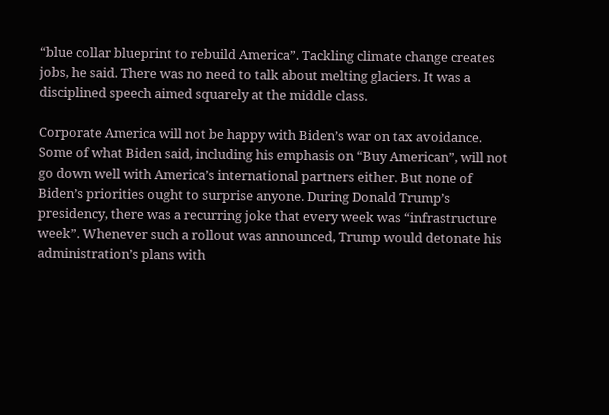“blue collar blueprint to rebuild America”. Tackling climate change creates jobs, he said. There was no need to talk about melting glaciers. It was a disciplined speech aimed squarely at the middle class.

Corporate America will not be happy with Biden’s war on tax avoidance. Some of what Biden said, including his emphasis on “Buy American”, will not go down well with America’s international partners either. But none of Biden’s priorities ought to surprise anyone. During Donald Trump’s presidency, there was a recurring joke that every week was “infrastructure week”. Whenever such a rollout was announced, Trump would detonate his administration’s plans with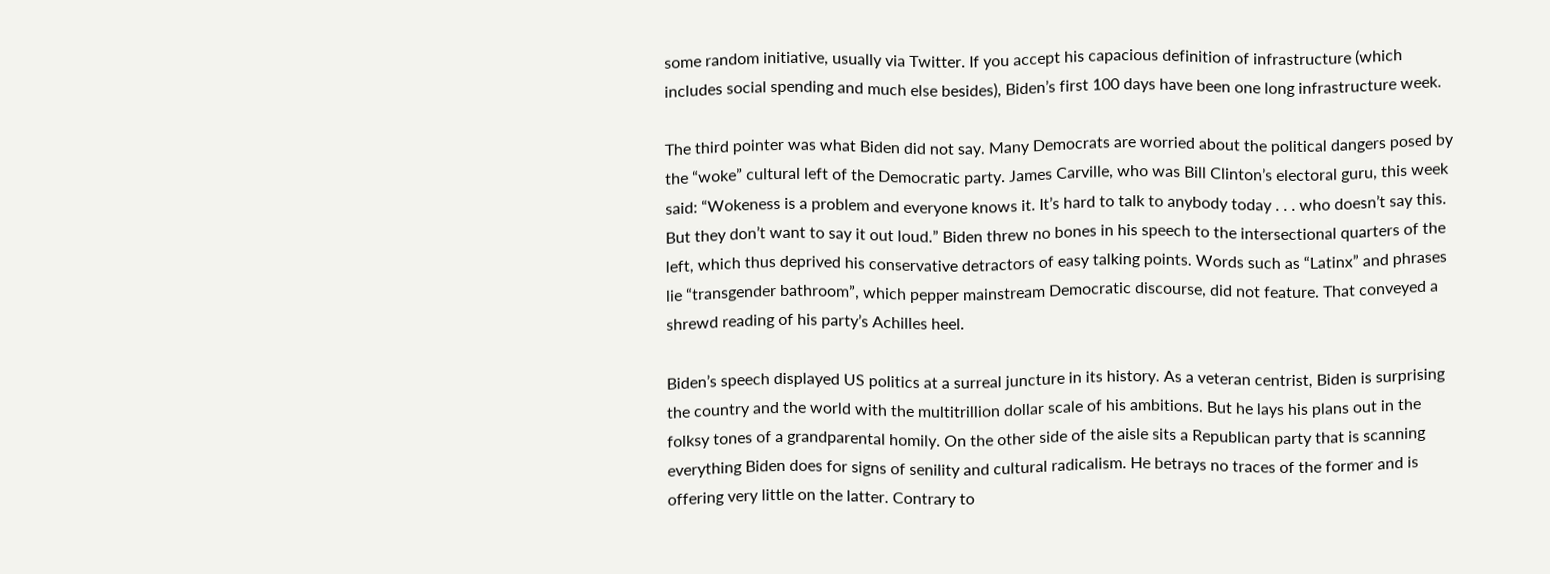some random initiative, usually via Twitter. If you accept his capacious definition of infrastructure (which includes social spending and much else besides), Biden’s first 100 days have been one long infrastructure week.

The third pointer was what Biden did not say. Many Democrats are worried about the political dangers posed by the “woke” cultural left of the Democratic party. James Carville, who was Bill Clinton’s electoral guru, this week said: “Wokeness is a problem and everyone knows it. It’s hard to talk to anybody today . . . who doesn’t say this. But they don’t want to say it out loud.” Biden threw no bones in his speech to the intersectional quarters of the left, which thus deprived his conservative detractors of easy talking points. Words such as “Latinx” and phrases lie “transgender bathroom”, which pepper mainstream Democratic discourse, did not feature. That conveyed a shrewd reading of his party’s Achilles heel.

Biden’s speech displayed US politics at a surreal juncture in its history. As a veteran centrist, Biden is surprising the country and the world with the multitrillion dollar scale of his ambitions. But he lays his plans out in the folksy tones of a grandparental homily. On the other side of the aisle sits a Republican party that is scanning everything Biden does for signs of senility and cultural radicalism. He betrays no traces of the former and is offering very little on the latter. Contrary to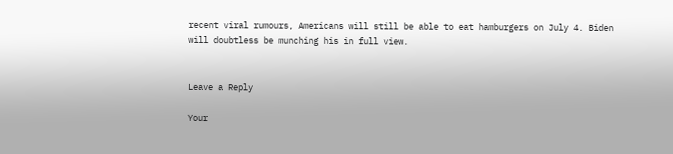recent viral rumours, Americans will still be able to eat hamburgers on July 4. Biden will doubtless be munching his in full view.


Leave a Reply

Your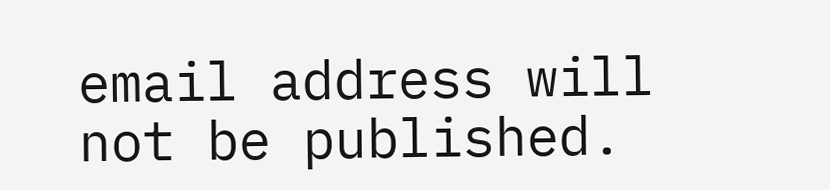email address will not be published.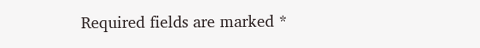Required fields are marked *